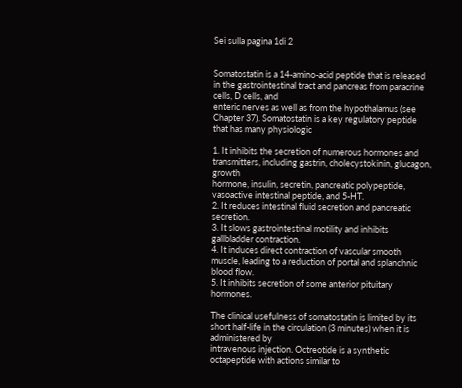Sei sulla pagina 1di 2


Somatostatin is a 14-amino-acid peptide that is released in the gastrointestinal tract and pancreas from paracrine cells, D cells, and
enteric nerves as well as from the hypothalamus (see Chapter 37). Somatostatin is a key regulatory peptide that has many physiologic

1. It inhibits the secretion of numerous hormones and transmitters, including gastrin, cholecystokinin, glucagon, growth
hormone, insulin, secretin, pancreatic polypeptide, vasoactive intestinal peptide, and 5-HT.
2. It reduces intestinal fluid secretion and pancreatic secretion.
3. It slows gastrointestinal motility and inhibits gallbladder contraction.
4. It induces direct contraction of vascular smooth muscle, leading to a reduction of portal and splanchnic blood flow.
5. It inhibits secretion of some anterior pituitary hormones.

The clinical usefulness of somatostatin is limited by its short half-life in the circulation (3 minutes) when it is administered by
intravenous injection. Octreotide is a synthetic octapeptide with actions similar to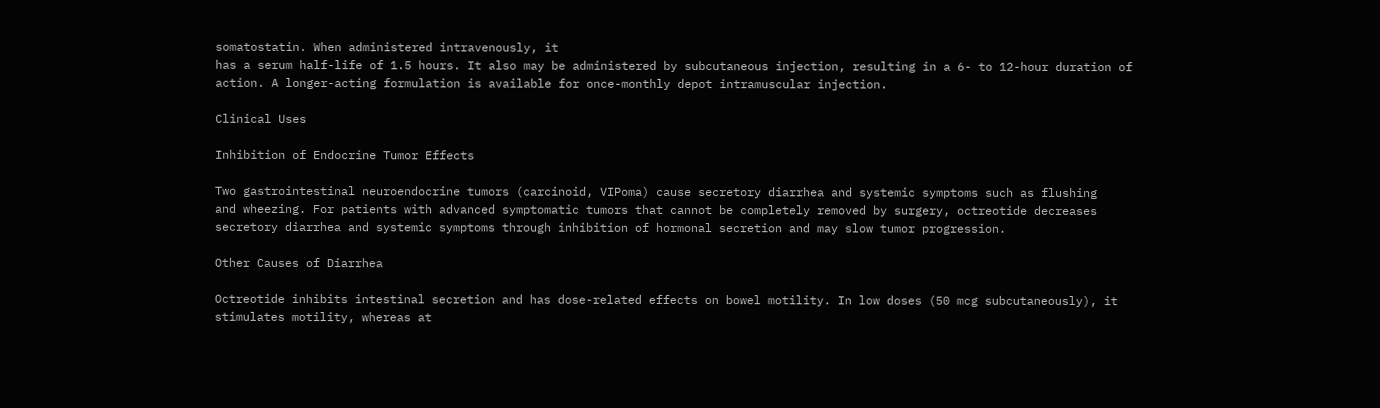somatostatin. When administered intravenously, it
has a serum half-life of 1.5 hours. It also may be administered by subcutaneous injection, resulting in a 6- to 12-hour duration of
action. A longer-acting formulation is available for once-monthly depot intramuscular injection.

Clinical Uses

Inhibition of Endocrine Tumor Effects

Two gastrointestinal neuroendocrine tumors (carcinoid, VIPoma) cause secretory diarrhea and systemic symptoms such as flushing
and wheezing. For patients with advanced symptomatic tumors that cannot be completely removed by surgery, octreotide decreases
secretory diarrhea and systemic symptoms through inhibition of hormonal secretion and may slow tumor progression.

Other Causes of Diarrhea

Octreotide inhibits intestinal secretion and has dose-related effects on bowel motility. In low doses (50 mcg subcutaneously), it
stimulates motility, whereas at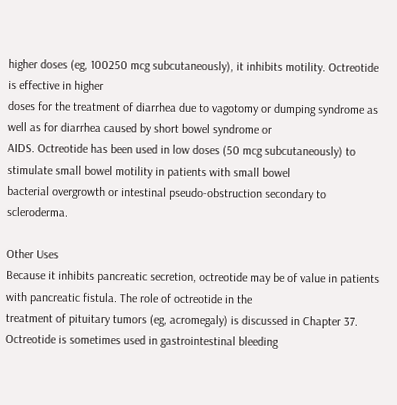higher doses (eg, 100250 mcg subcutaneously), it inhibits motility. Octreotide is effective in higher
doses for the treatment of diarrhea due to vagotomy or dumping syndrome as well as for diarrhea caused by short bowel syndrome or
AIDS. Octreotide has been used in low doses (50 mcg subcutaneously) to stimulate small bowel motility in patients with small bowel
bacterial overgrowth or intestinal pseudo-obstruction secondary to scleroderma.

Other Uses
Because it inhibits pancreatic secretion, octreotide may be of value in patients with pancreatic fistula. The role of octreotide in the
treatment of pituitary tumors (eg, acromegaly) is discussed in Chapter 37. Octreotide is sometimes used in gastrointestinal bleeding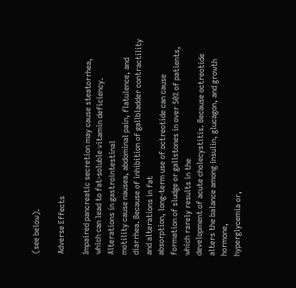(see below).

Adverse Effects

Impaired pancreatic secretion may cause steatorrhea, which can lead to fat-soluble vitamin deficiency. Alterations in gastrointestinal
motility cause nausea, abdominal pain, flatulence, and diarrhea. Because of inhibition of gallbladder contractility and alterations in fat
absorption, long-term use of octreotide can cause formation of sludge or gallstones in over 50% of patients, which rarely results in the
development of acute cholecystitis. Because octreotide alters the balance among insulin, glucagon, and growth hormone,
hyperglycemia or,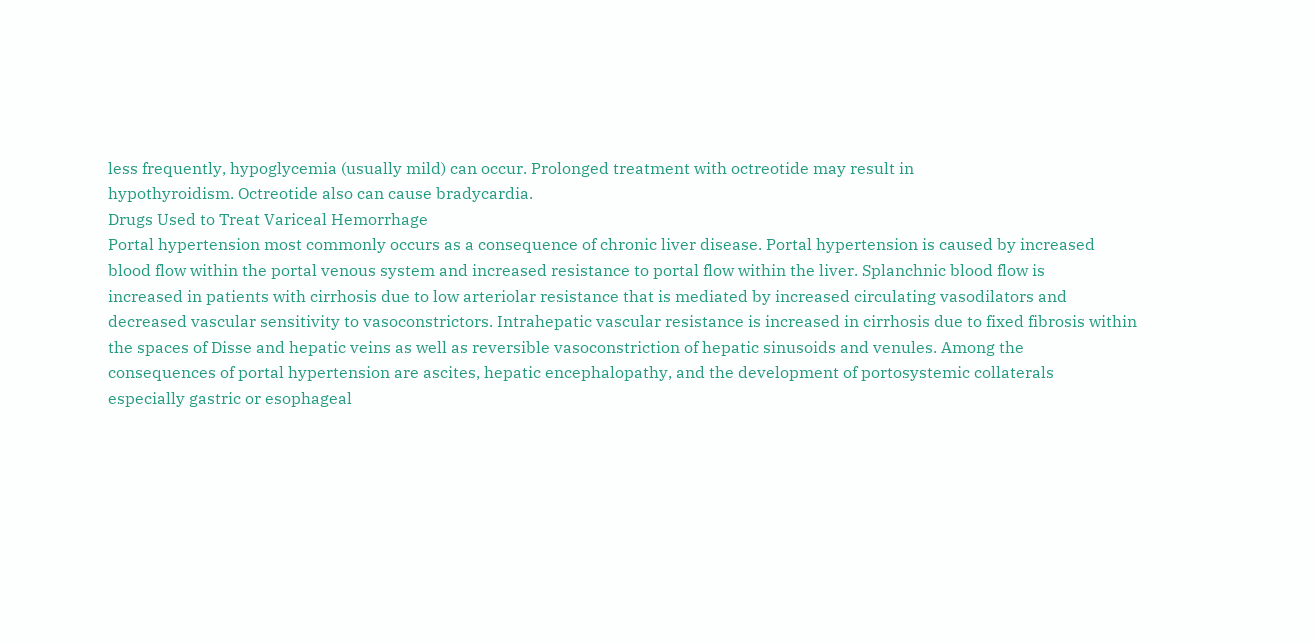less frequently, hypoglycemia (usually mild) can occur. Prolonged treatment with octreotide may result in
hypothyroidism. Octreotide also can cause bradycardia.
Drugs Used to Treat Variceal Hemorrhage
Portal hypertension most commonly occurs as a consequence of chronic liver disease. Portal hypertension is caused by increased
blood flow within the portal venous system and increased resistance to portal flow within the liver. Splanchnic blood flow is
increased in patients with cirrhosis due to low arteriolar resistance that is mediated by increased circulating vasodilators and
decreased vascular sensitivity to vasoconstrictors. Intrahepatic vascular resistance is increased in cirrhosis due to fixed fibrosis within
the spaces of Disse and hepatic veins as well as reversible vasoconstriction of hepatic sinusoids and venules. Among the
consequences of portal hypertension are ascites, hepatic encephalopathy, and the development of portosystemic collaterals
especially gastric or esophageal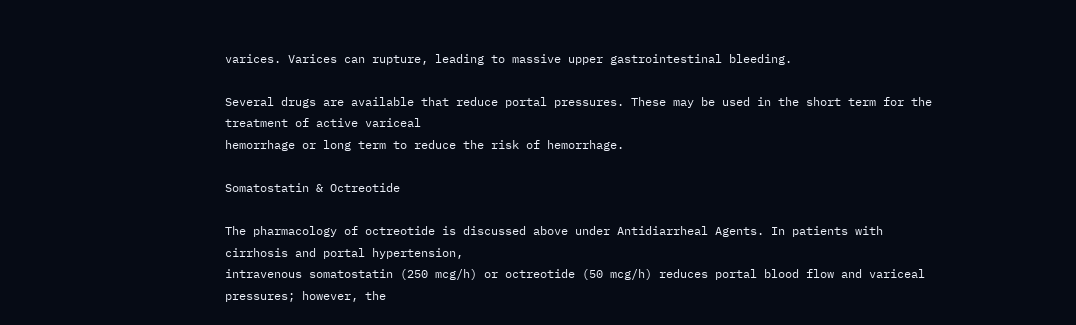varices. Varices can rupture, leading to massive upper gastrointestinal bleeding.

Several drugs are available that reduce portal pressures. These may be used in the short term for the treatment of active variceal
hemorrhage or long term to reduce the risk of hemorrhage.

Somatostatin & Octreotide

The pharmacology of octreotide is discussed above under Antidiarrheal Agents. In patients with cirrhosis and portal hypertension,
intravenous somatostatin (250 mcg/h) or octreotide (50 mcg/h) reduces portal blood flow and variceal pressures; however, the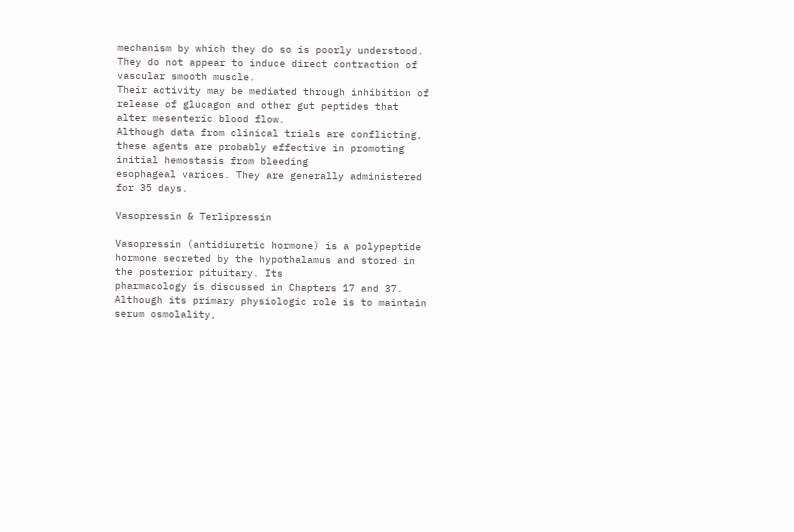mechanism by which they do so is poorly understood. They do not appear to induce direct contraction of vascular smooth muscle.
Their activity may be mediated through inhibition of release of glucagon and other gut peptides that alter mesenteric blood flow.
Although data from clinical trials are conflicting, these agents are probably effective in promoting initial hemostasis from bleeding
esophageal varices. They are generally administered for 35 days.

Vasopressin & Terlipressin

Vasopressin (antidiuretic hormone) is a polypeptide hormone secreted by the hypothalamus and stored in the posterior pituitary. Its
pharmacology is discussed in Chapters 17 and 37. Although its primary physiologic role is to maintain serum osmolality,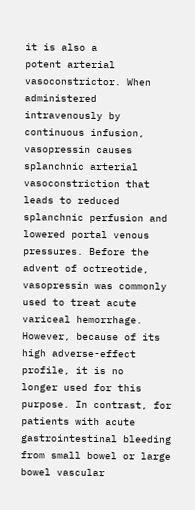it is also a
potent arterial vasoconstrictor. When administered intravenously by continuous infusion, vasopressin causes splanchnic arterial
vasoconstriction that leads to reduced splanchnic perfusion and lowered portal venous pressures. Before the advent of octreotide,
vasopressin was commonly used to treat acute variceal hemorrhage. However, because of its high adverse-effect profile, it is no
longer used for this purpose. In contrast, for patients with acute gastrointestinal bleeding from small bowel or large bowel vascular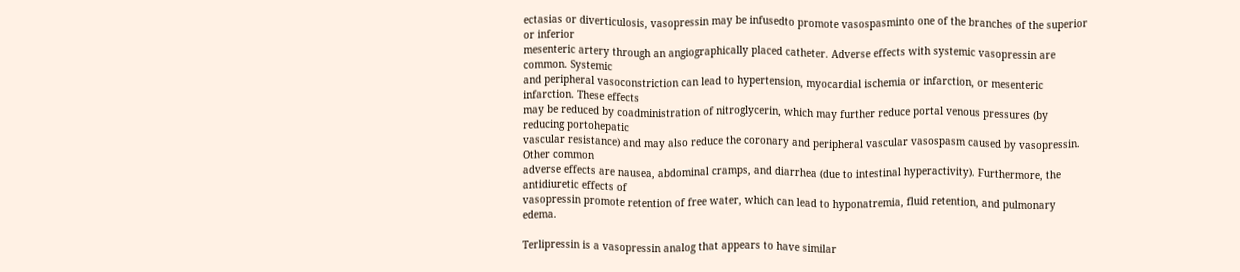ectasias or diverticulosis, vasopressin may be infusedto promote vasospasminto one of the branches of the superior or inferior
mesenteric artery through an angiographically placed catheter. Adverse effects with systemic vasopressin are common. Systemic
and peripheral vasoconstriction can lead to hypertension, myocardial ischemia or infarction, or mesenteric infarction. These effects
may be reduced by coadministration of nitroglycerin, which may further reduce portal venous pressures (by reducing portohepatic
vascular resistance) and may also reduce the coronary and peripheral vascular vasospasm caused by vasopressin. Other common
adverse effects are nausea, abdominal cramps, and diarrhea (due to intestinal hyperactivity). Furthermore, the antidiuretic effects of
vasopressin promote retention of free water, which can lead to hyponatremia, fluid retention, and pulmonary edema.

Terlipressin is a vasopressin analog that appears to have similar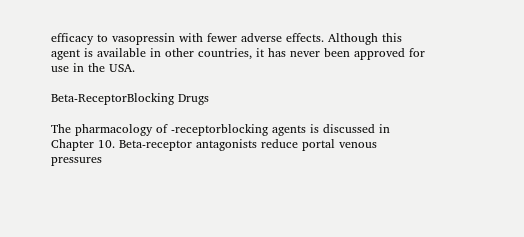efficacy to vasopressin with fewer adverse effects. Although this
agent is available in other countries, it has never been approved for use in the USA.

Beta-ReceptorBlocking Drugs

The pharmacology of -receptorblocking agents is discussed in Chapter 10. Beta-receptor antagonists reduce portal venous
pressures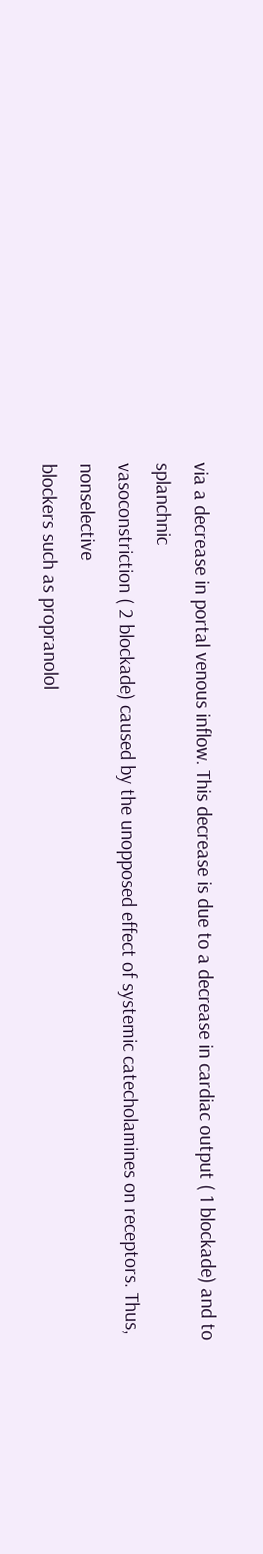via a decrease in portal venous inflow. This decrease is due to a decrease in cardiac output ( 1 blockade) and to splanchnic
vasoconstriction ( 2 blockade) caused by the unopposed effect of systemic catecholamines on receptors. Thus, nonselective
blockers such as propranolol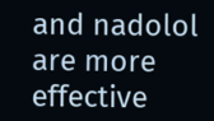and nadolol are more effective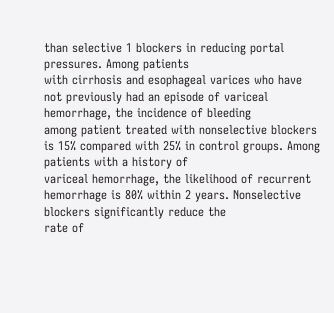than selective 1 blockers in reducing portal pressures. Among patients
with cirrhosis and esophageal varices who have not previously had an episode of variceal hemorrhage, the incidence of bleeding
among patient treated with nonselective blockers is 15% compared with 25% in control groups. Among patients with a history of
variceal hemorrhage, the likelihood of recurrent hemorrhage is 80% within 2 years. Nonselective blockers significantly reduce the
rate of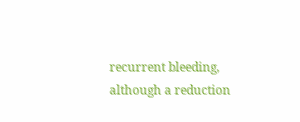recurrent bleeding, although a reduction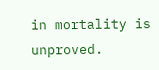in mortality is unproved.